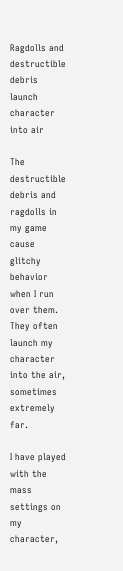Ragdolls and destructible debris launch character into air

The destructible debris and ragdolls in my game cause glitchy behavior when I run over them. They often launch my character into the air, sometimes extremely far.

I have played with the mass settings on my character,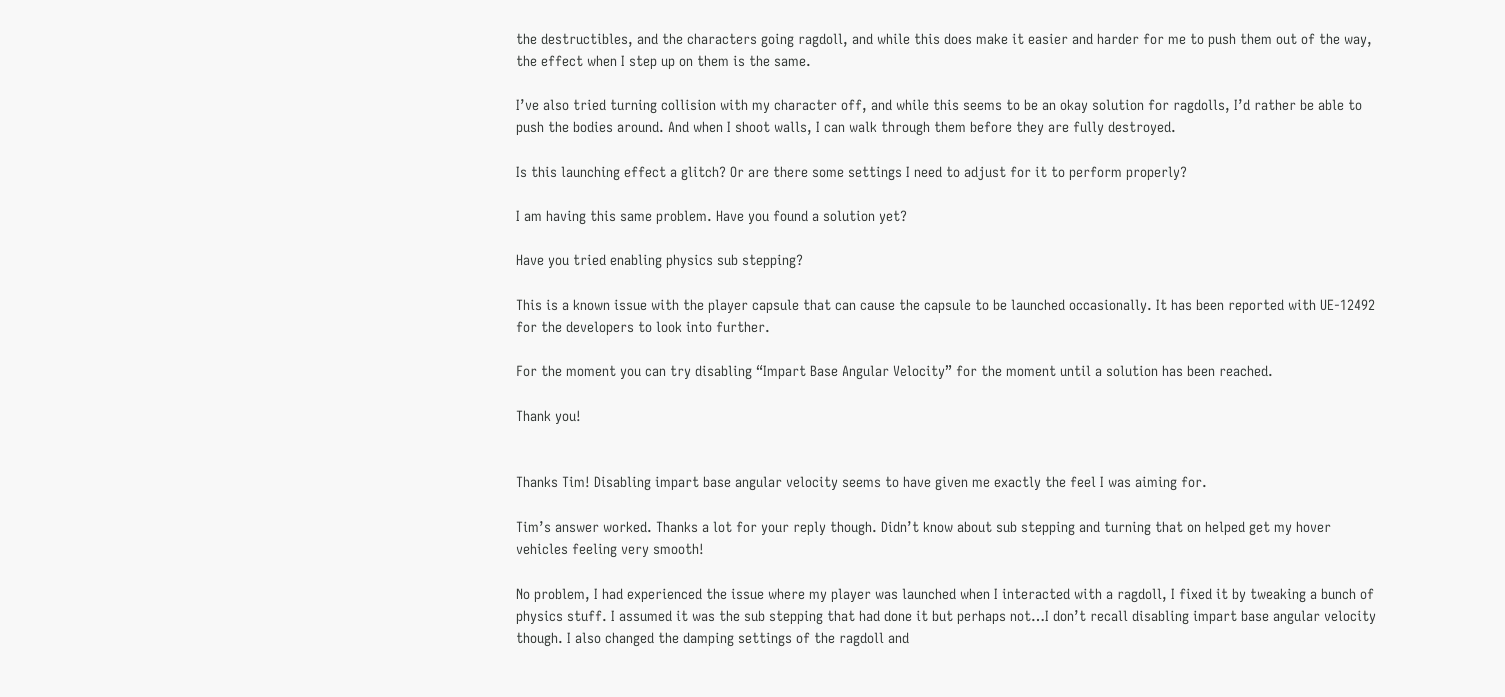the destructibles, and the characters going ragdoll, and while this does make it easier and harder for me to push them out of the way, the effect when I step up on them is the same.

I’ve also tried turning collision with my character off, and while this seems to be an okay solution for ragdolls, I’d rather be able to push the bodies around. And when I shoot walls, I can walk through them before they are fully destroyed.

Is this launching effect a glitch? Or are there some settings I need to adjust for it to perform properly?

I am having this same problem. Have you found a solution yet?

Have you tried enabling physics sub stepping?

This is a known issue with the player capsule that can cause the capsule to be launched occasionally. It has been reported with UE-12492 for the developers to look into further.

For the moment you can try disabling “Impart Base Angular Velocity” for the moment until a solution has been reached.

Thank you!


Thanks Tim! Disabling impart base angular velocity seems to have given me exactly the feel I was aiming for.

Tim’s answer worked. Thanks a lot for your reply though. Didn’t know about sub stepping and turning that on helped get my hover vehicles feeling very smooth!

No problem, I had experienced the issue where my player was launched when I interacted with a ragdoll, I fixed it by tweaking a bunch of physics stuff. I assumed it was the sub stepping that had done it but perhaps not…I don’t recall disabling impart base angular velocity though. I also changed the damping settings of the ragdoll and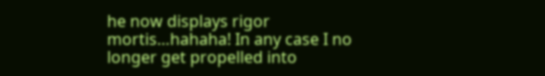he now displays rigor mortis…hahaha! In any case I no longer get propelled into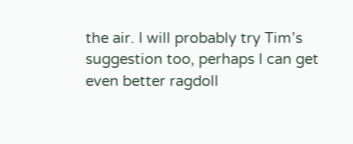the air. I will probably try Tim’s suggestion too, perhaps I can get even better ragdoll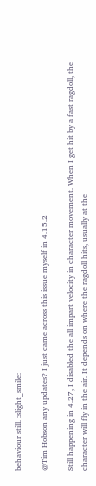behaviour still. :slight_smile:

@Tim Hobson any updates? I just came across this issue myself in 4.15.2

Still happening in 4.27, I disabled the all impart velocity in character movement. When I get hit by a fast ragdoll, the character will fly in the air. It depends on where the ragdoll hits, usually at the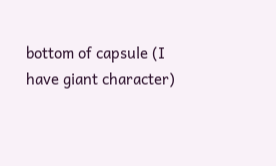bottom of capsule (I have giant character)